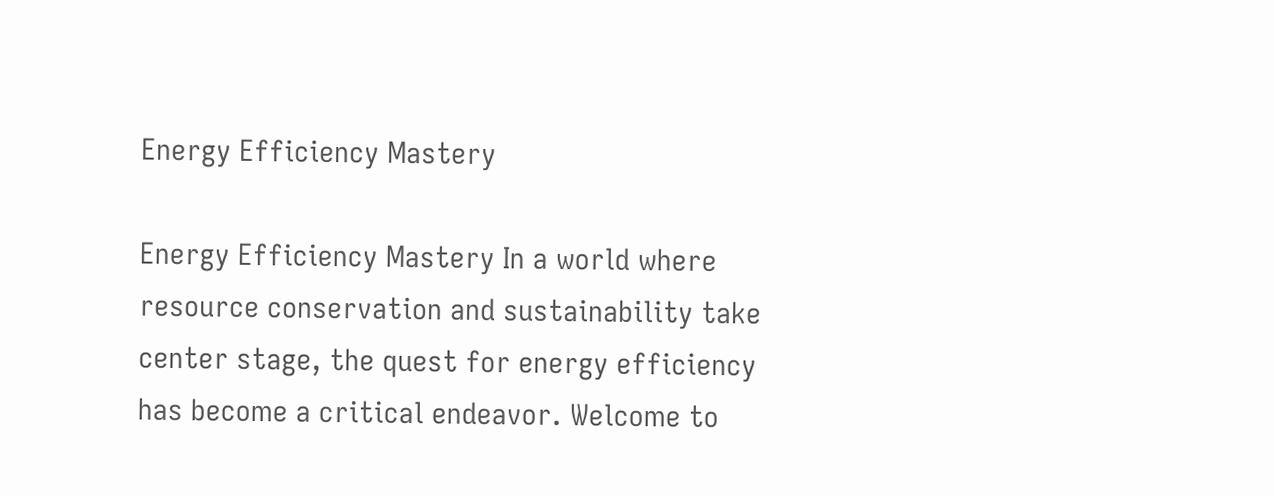Energy Efficiency Mastery

Energy Efficiency Mastery In a world where resource conservation and sustainability take center stage, the quest for energy efficiency has become a critical endeavor. Welcome to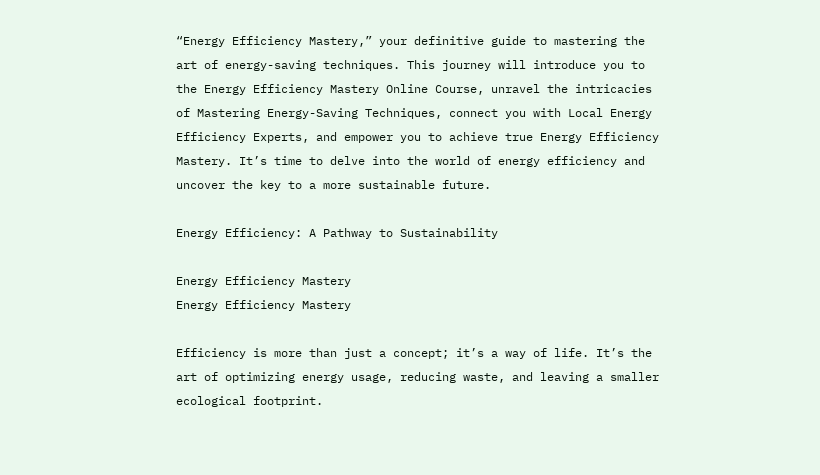“Energy Efficiency Mastery,” your definitive guide to mastering the art of energy-saving techniques. This journey will introduce you to the Energy Efficiency Mastery Online Course, unravel the intricacies of Mastering Energy-Saving Techniques, connect you with Local Energy Efficiency Experts, and empower you to achieve true Energy Efficiency Mastery. It’s time to delve into the world of energy efficiency and uncover the key to a more sustainable future.

Energy Efficiency: A Pathway to Sustainability

Energy Efficiency Mastery
Energy Efficiency Mastery

Efficiency is more than just a concept; it’s a way of life. It’s the art of optimizing energy usage, reducing waste, and leaving a smaller ecological footprint.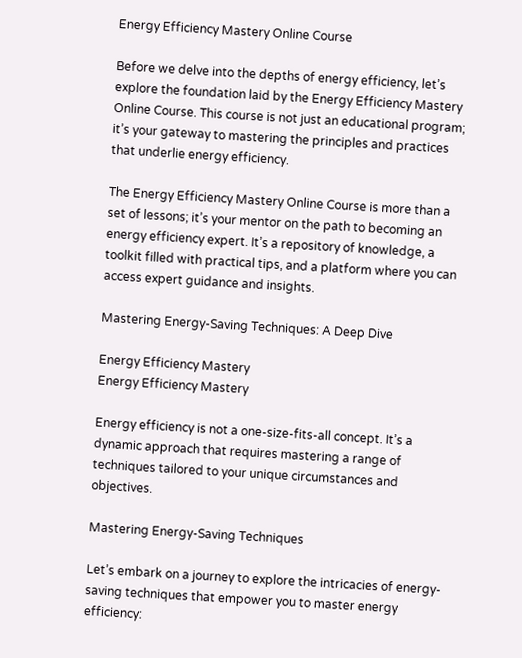Energy Efficiency Mastery Online Course

Before we delve into the depths of energy efficiency, let’s explore the foundation laid by the Energy Efficiency Mastery Online Course. This course is not just an educational program; it’s your gateway to mastering the principles and practices that underlie energy efficiency.

The Energy Efficiency Mastery Online Course is more than a set of lessons; it’s your mentor on the path to becoming an energy efficiency expert. It’s a repository of knowledge, a toolkit filled with practical tips, and a platform where you can access expert guidance and insights.

Mastering Energy-Saving Techniques: A Deep Dive

Energy Efficiency Mastery
Energy Efficiency Mastery

Energy efficiency is not a one-size-fits-all concept. It’s a dynamic approach that requires mastering a range of techniques tailored to your unique circumstances and objectives.

Mastering Energy-Saving Techniques

Let’s embark on a journey to explore the intricacies of energy-saving techniques that empower you to master energy efficiency: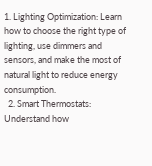1. Lighting Optimization: Learn how to choose the right type of lighting, use dimmers and sensors, and make the most of natural light to reduce energy consumption.
  2. Smart Thermostats: Understand how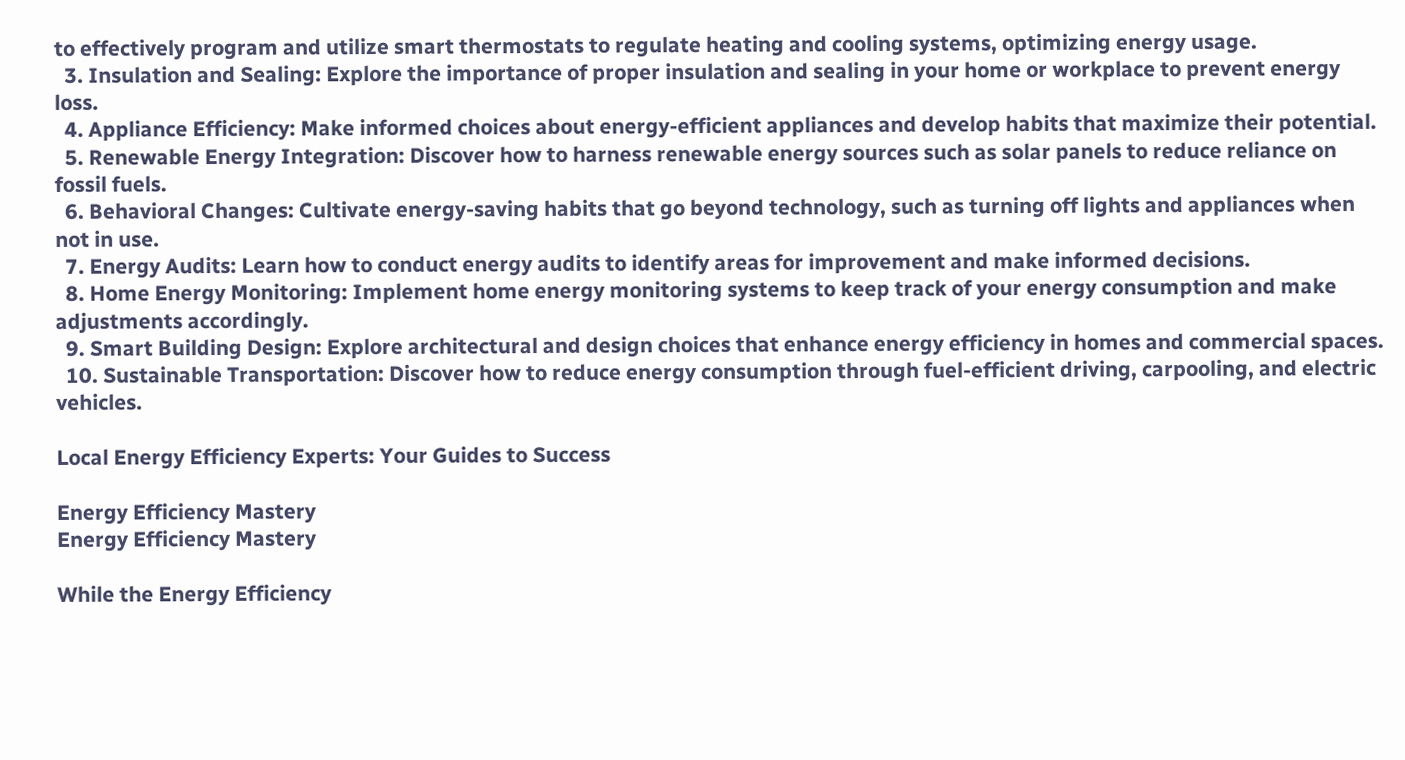to effectively program and utilize smart thermostats to regulate heating and cooling systems, optimizing energy usage.
  3. Insulation and Sealing: Explore the importance of proper insulation and sealing in your home or workplace to prevent energy loss.
  4. Appliance Efficiency: Make informed choices about energy-efficient appliances and develop habits that maximize their potential.
  5. Renewable Energy Integration: Discover how to harness renewable energy sources such as solar panels to reduce reliance on fossil fuels.
  6. Behavioral Changes: Cultivate energy-saving habits that go beyond technology, such as turning off lights and appliances when not in use.
  7. Energy Audits: Learn how to conduct energy audits to identify areas for improvement and make informed decisions.
  8. Home Energy Monitoring: Implement home energy monitoring systems to keep track of your energy consumption and make adjustments accordingly.
  9. Smart Building Design: Explore architectural and design choices that enhance energy efficiency in homes and commercial spaces.
  10. Sustainable Transportation: Discover how to reduce energy consumption through fuel-efficient driving, carpooling, and electric vehicles.

Local Energy Efficiency Experts: Your Guides to Success

Energy Efficiency Mastery
Energy Efficiency Mastery

While the Energy Efficiency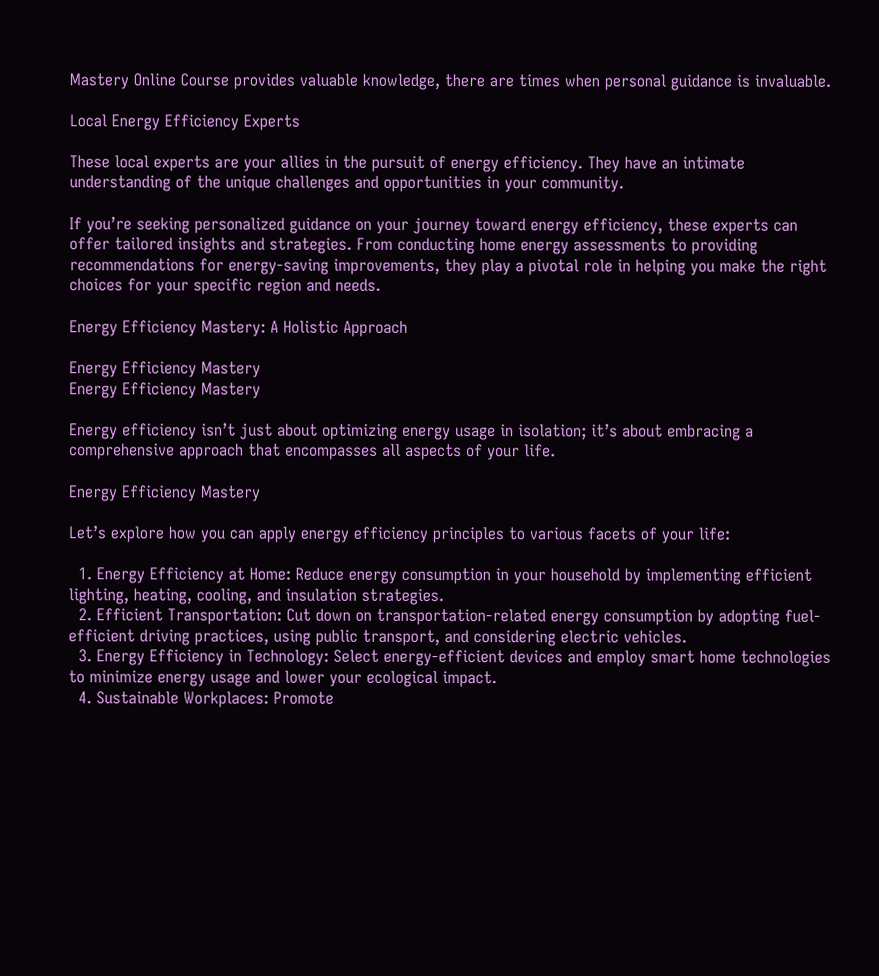Mastery Online Course provides valuable knowledge, there are times when personal guidance is invaluable.

Local Energy Efficiency Experts

These local experts are your allies in the pursuit of energy efficiency. They have an intimate understanding of the unique challenges and opportunities in your community.

If you’re seeking personalized guidance on your journey toward energy efficiency, these experts can offer tailored insights and strategies. From conducting home energy assessments to providing recommendations for energy-saving improvements, they play a pivotal role in helping you make the right choices for your specific region and needs.

Energy Efficiency Mastery: A Holistic Approach

Energy Efficiency Mastery
Energy Efficiency Mastery

Energy efficiency isn’t just about optimizing energy usage in isolation; it’s about embracing a comprehensive approach that encompasses all aspects of your life.

Energy Efficiency Mastery

Let’s explore how you can apply energy efficiency principles to various facets of your life:

  1. Energy Efficiency at Home: Reduce energy consumption in your household by implementing efficient lighting, heating, cooling, and insulation strategies.
  2. Efficient Transportation: Cut down on transportation-related energy consumption by adopting fuel-efficient driving practices, using public transport, and considering electric vehicles.
  3. Energy Efficiency in Technology: Select energy-efficient devices and employ smart home technologies to minimize energy usage and lower your ecological impact.
  4. Sustainable Workplaces: Promote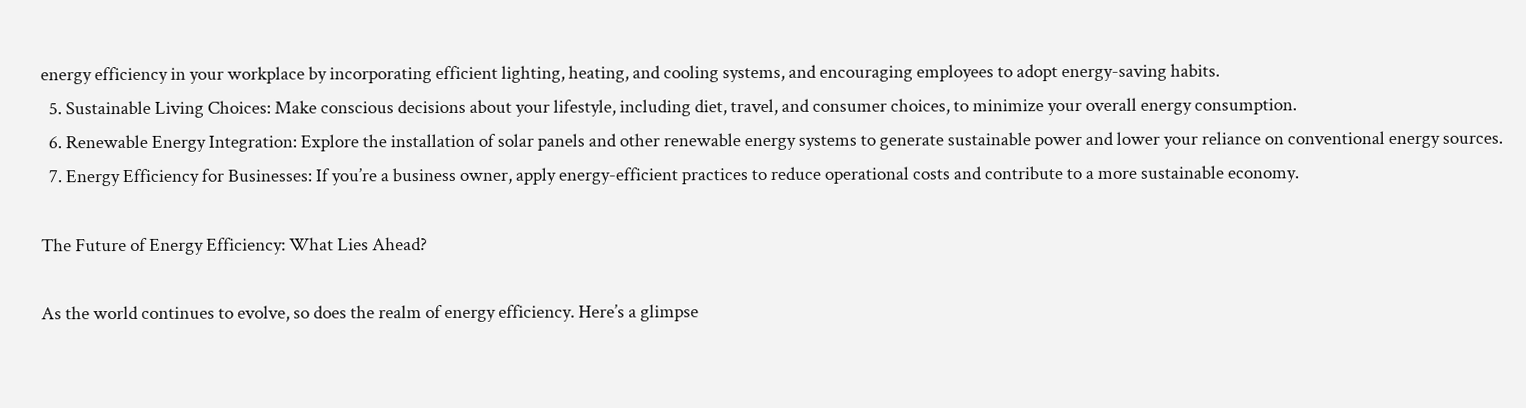energy efficiency in your workplace by incorporating efficient lighting, heating, and cooling systems, and encouraging employees to adopt energy-saving habits.
  5. Sustainable Living Choices: Make conscious decisions about your lifestyle, including diet, travel, and consumer choices, to minimize your overall energy consumption.
  6. Renewable Energy Integration: Explore the installation of solar panels and other renewable energy systems to generate sustainable power and lower your reliance on conventional energy sources.
  7. Energy Efficiency for Businesses: If you’re a business owner, apply energy-efficient practices to reduce operational costs and contribute to a more sustainable economy.

The Future of Energy Efficiency: What Lies Ahead?

As the world continues to evolve, so does the realm of energy efficiency. Here’s a glimpse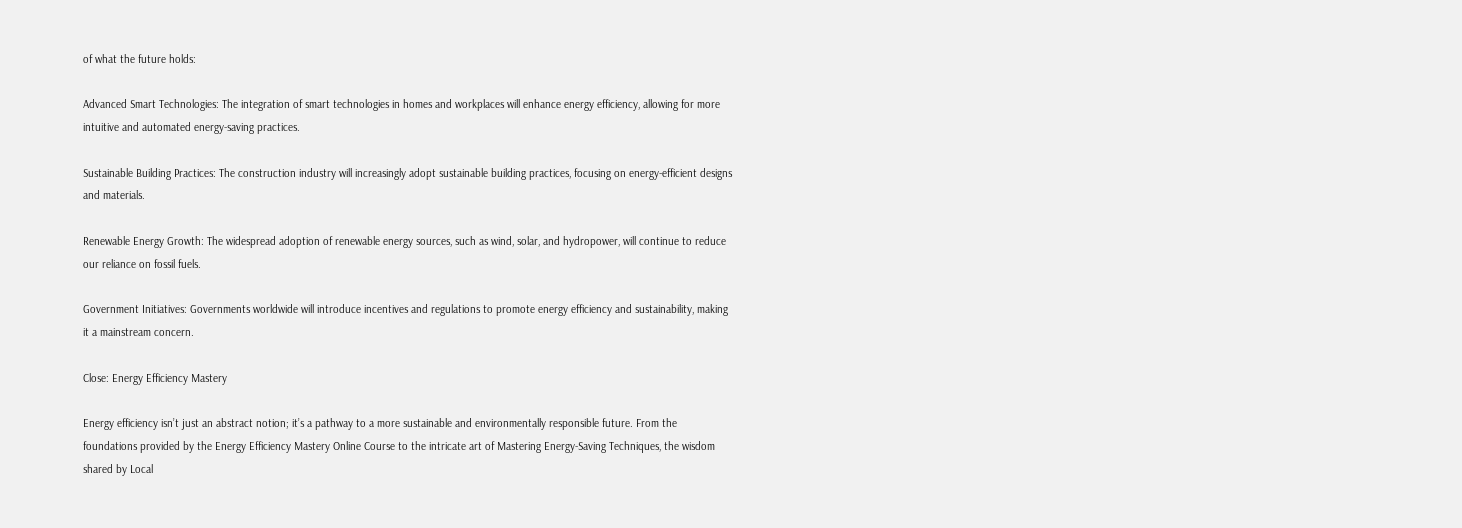of what the future holds:

Advanced Smart Technologies: The integration of smart technologies in homes and workplaces will enhance energy efficiency, allowing for more intuitive and automated energy-saving practices.

Sustainable Building Practices: The construction industry will increasingly adopt sustainable building practices, focusing on energy-efficient designs and materials.

Renewable Energy Growth: The widespread adoption of renewable energy sources, such as wind, solar, and hydropower, will continue to reduce our reliance on fossil fuels.

Government Initiatives: Governments worldwide will introduce incentives and regulations to promote energy efficiency and sustainability, making it a mainstream concern.

Close: Energy Efficiency Mastery

Energy efficiency isn’t just an abstract notion; it’s a pathway to a more sustainable and environmentally responsible future. From the foundations provided by the Energy Efficiency Mastery Online Course to the intricate art of Mastering Energy-Saving Techniques, the wisdom shared by Local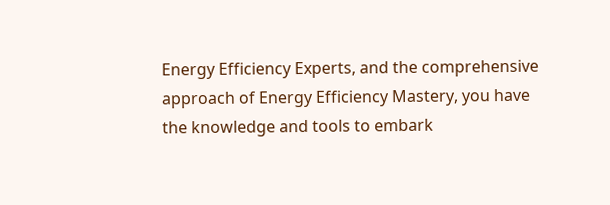Energy Efficiency Experts, and the comprehensive approach of Energy Efficiency Mastery, you have the knowledge and tools to embark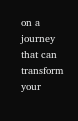on a journey that can transform your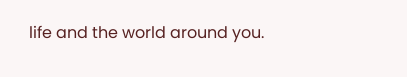life and the world around you.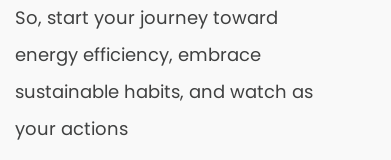So, start your journey toward energy efficiency, embrace sustainable habits, and watch as your actions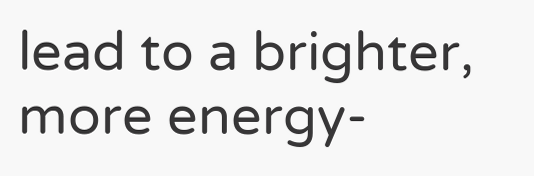lead to a brighter, more energy-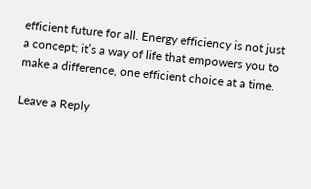efficient future for all. Energy efficiency is not just a concept; it’s a way of life that empowers you to make a difference, one efficient choice at a time.

Leave a Reply